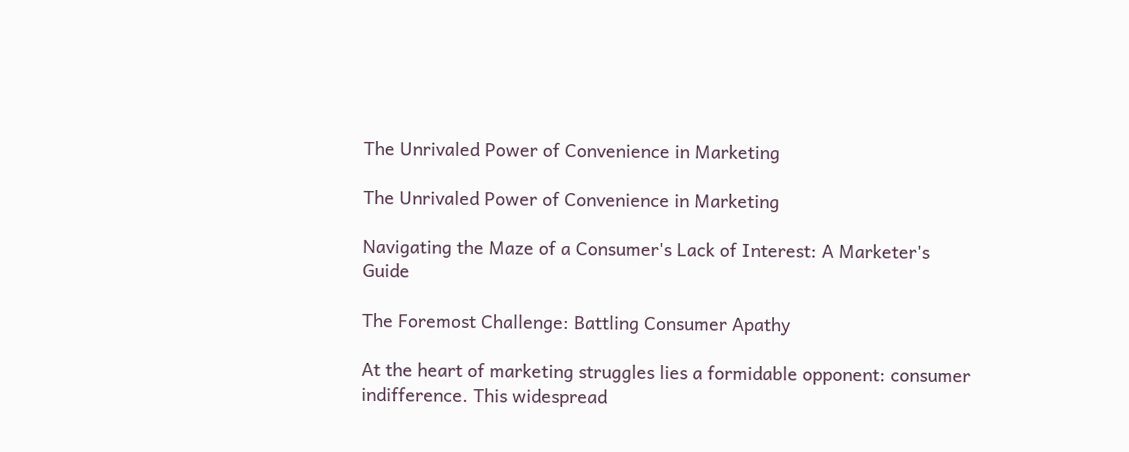The Unrivaled Power of Convenience in Marketing

The Unrivaled Power of Convenience in Marketing

Navigating the Maze of a Consumer's Lack of Interest: A Marketer's Guide

The Foremost Challenge: Battling Consumer Apathy

At the heart of marketing struggles lies a formidable opponent: consumer indifference. This widespread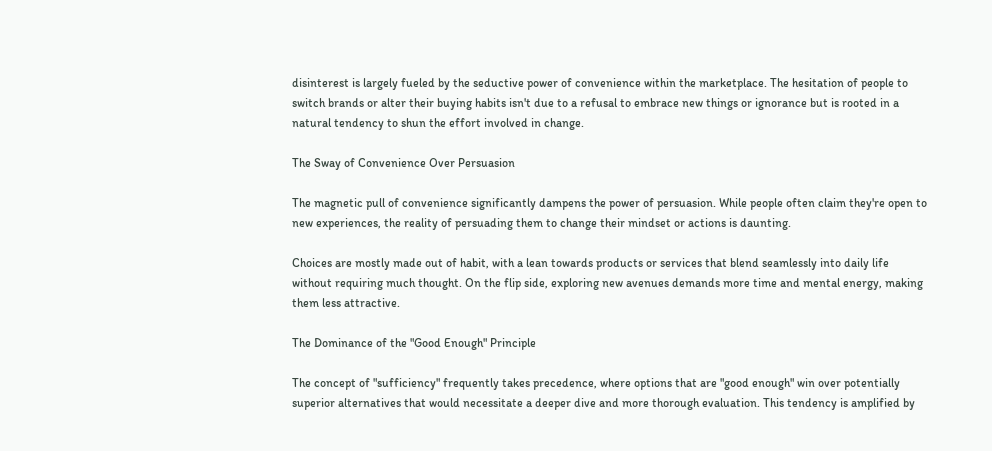disinterest is largely fueled by the seductive power of convenience within the marketplace. The hesitation of people to switch brands or alter their buying habits isn't due to a refusal to embrace new things or ignorance but is rooted in a natural tendency to shun the effort involved in change.

The Sway of Convenience Over Persuasion

The magnetic pull of convenience significantly dampens the power of persuasion. While people often claim they're open to new experiences, the reality of persuading them to change their mindset or actions is daunting.

Choices are mostly made out of habit, with a lean towards products or services that blend seamlessly into daily life without requiring much thought. On the flip side, exploring new avenues demands more time and mental energy, making them less attractive.

The Dominance of the "Good Enough" Principle

The concept of "sufficiency" frequently takes precedence, where options that are "good enough" win over potentially superior alternatives that would necessitate a deeper dive and more thorough evaluation. This tendency is amplified by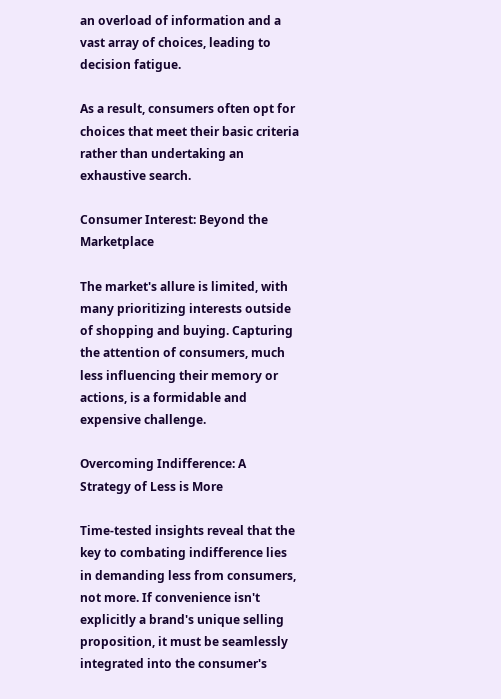an overload of information and a vast array of choices, leading to decision fatigue.

As a result, consumers often opt for choices that meet their basic criteria rather than undertaking an exhaustive search.

Consumer Interest: Beyond the Marketplace

The market's allure is limited, with many prioritizing interests outside of shopping and buying. Capturing the attention of consumers, much less influencing their memory or actions, is a formidable and expensive challenge.

Overcoming Indifference: A Strategy of Less is More

Time-tested insights reveal that the key to combating indifference lies in demanding less from consumers, not more. If convenience isn't explicitly a brand's unique selling proposition, it must be seamlessly integrated into the consumer's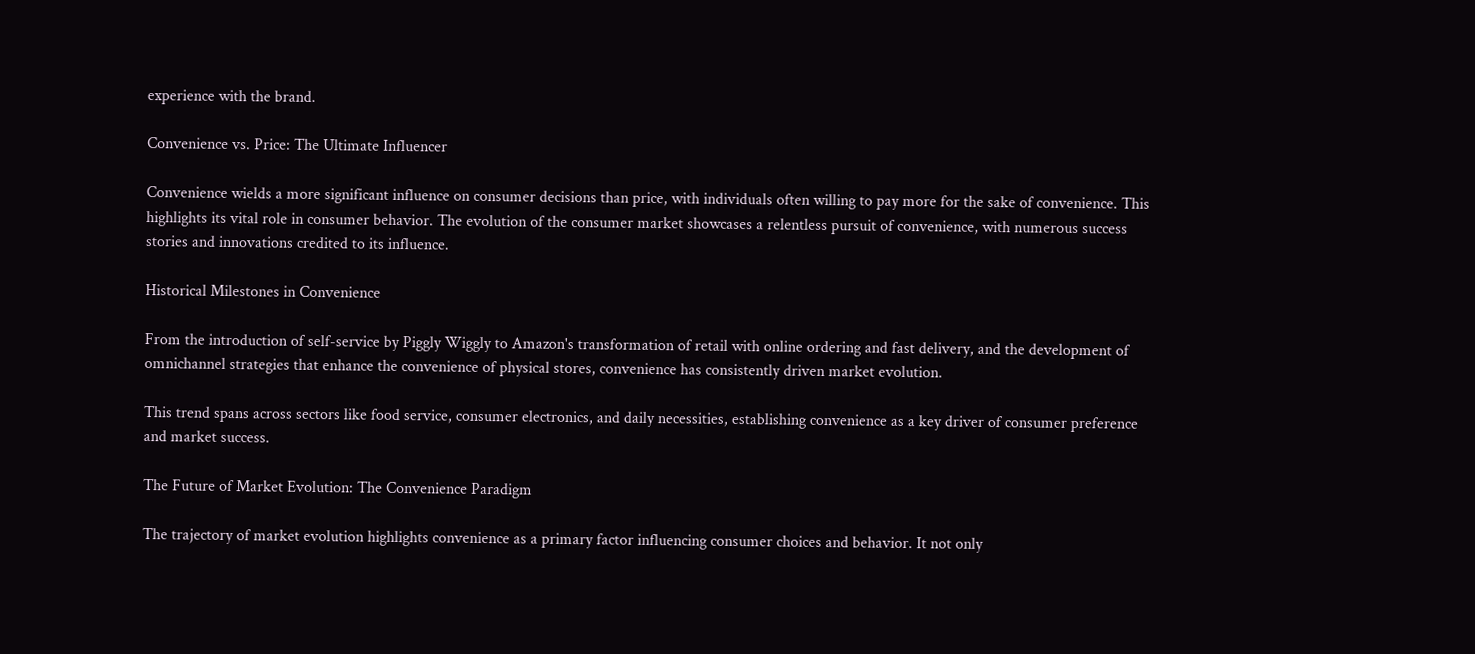experience with the brand.

Convenience vs. Price: The Ultimate Influencer

Convenience wields a more significant influence on consumer decisions than price, with individuals often willing to pay more for the sake of convenience. This highlights its vital role in consumer behavior. The evolution of the consumer market showcases a relentless pursuit of convenience, with numerous success stories and innovations credited to its influence.

Historical Milestones in Convenience

From the introduction of self-service by Piggly Wiggly to Amazon's transformation of retail with online ordering and fast delivery, and the development of omnichannel strategies that enhance the convenience of physical stores, convenience has consistently driven market evolution.

This trend spans across sectors like food service, consumer electronics, and daily necessities, establishing convenience as a key driver of consumer preference and market success.

The Future of Market Evolution: The Convenience Paradigm

The trajectory of market evolution highlights convenience as a primary factor influencing consumer choices and behavior. It not only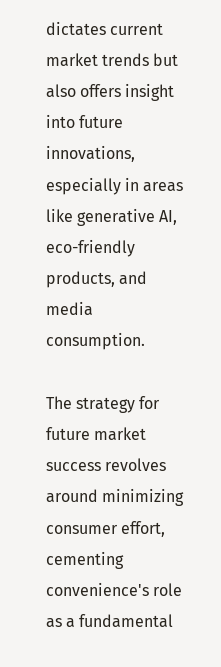dictates current market trends but also offers insight into future innovations, especially in areas like generative AI, eco-friendly products, and media consumption.

The strategy for future market success revolves around minimizing consumer effort, cementing convenience's role as a fundamental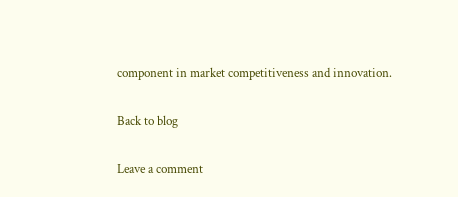component in market competitiveness and innovation.

Back to blog

Leave a comment